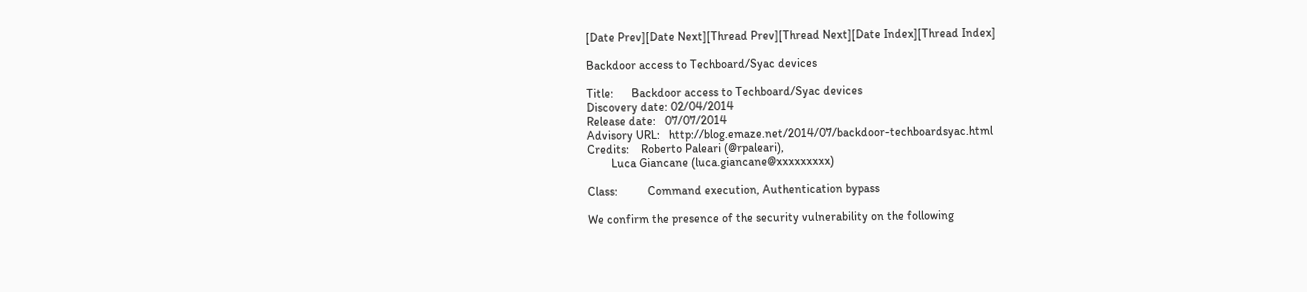[Date Prev][Date Next][Thread Prev][Thread Next][Date Index][Thread Index]

Backdoor access to Techboard/Syac devices

Title:      Backdoor access to Techboard/Syac devices
Discovery date: 02/04/2014
Release date:   07/07/2014
Advisory URL:   http://blog.emaze.net/2014/07/backdoor-techboardsyac.html
Credits:    Roberto Paleari (@rpaleari),
        Luca Giancane (luca.giancane@xxxxxxxxx)

Class:          Command execution, Authentication bypass

We confirm the presence of the security vulnerability on the following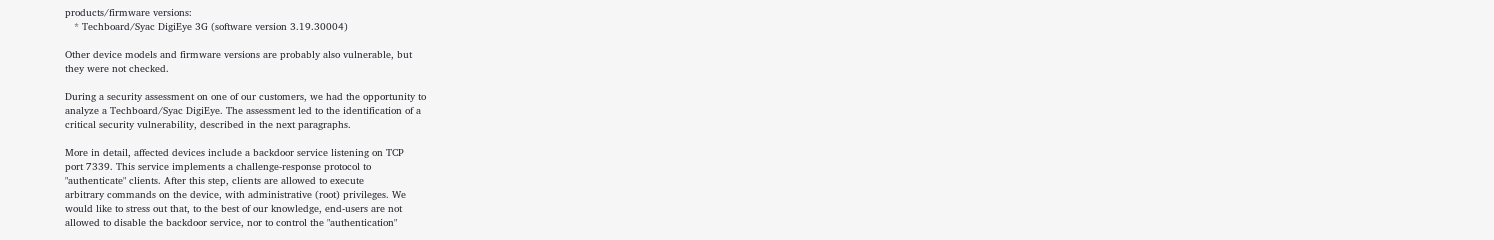products/firmware versions:
   * Techboard/Syac DigiEye 3G (software version 3.19.30004)

Other device models and firmware versions are probably also vulnerable, but
they were not checked.

During a security assessment on one of our customers, we had the opportunity to
analyze a Techboard/Syac DigiEye. The assessment led to the identification of a
critical security vulnerability, described in the next paragraphs.

More in detail, affected devices include a backdoor service listening on TCP
port 7339. This service implements a challenge-response protocol to
"authenticate" clients. After this step, clients are allowed to execute
arbitrary commands on the device, with administrative (root) privileges. We
would like to stress out that, to the best of our knowledge, end-users are not
allowed to disable the backdoor service, nor to control the "authentication"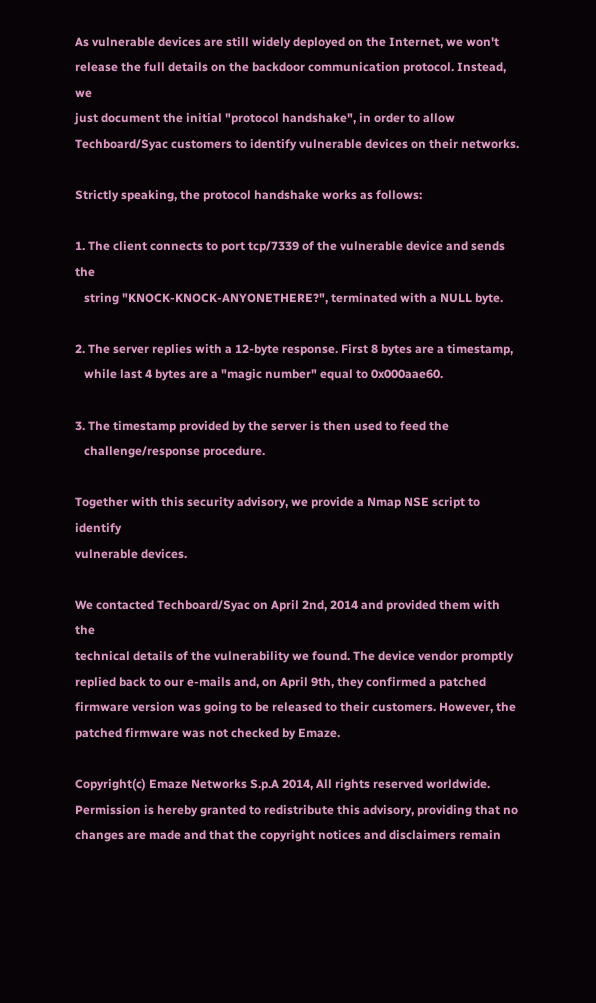As vulnerable devices are still widely deployed on the Internet, we won't
release the full details on the backdoor communication protocol. Instead, we
just document the initial "protocol handshake", in order to allow
Techboard/Syac customers to identify vulnerable devices on their networks.

Strictly speaking, the protocol handshake works as follows:

1. The client connects to port tcp/7339 of the vulnerable device and sends the
   string "KNOCK-KNOCK-ANYONETHERE?", terminated with a NULL byte.

2. The server replies with a 12-byte response. First 8 bytes are a timestamp,
   while last 4 bytes are a "magic number" equal to 0x000aae60.

3. The timestamp provided by the server is then used to feed the
   challenge/response procedure.

Together with this security advisory, we provide a Nmap NSE script to identify
vulnerable devices.

We contacted Techboard/Syac on April 2nd, 2014 and provided them with the
technical details of the vulnerability we found. The device vendor promptly
replied back to our e-mails and, on April 9th, they confirmed a patched
firmware version was going to be released to their customers. However, the
patched firmware was not checked by Emaze.

Copyright(c) Emaze Networks S.p.A 2014, All rights reserved worldwide.
Permission is hereby granted to redistribute this advisory, providing that no
changes are made and that the copyright notices and disclaimers remain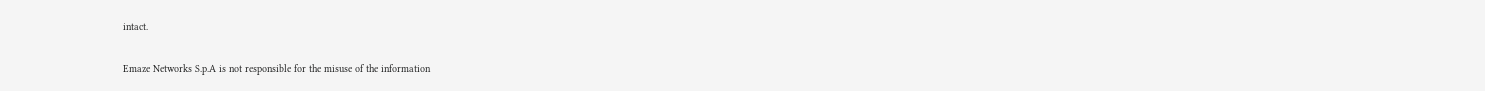intact.

Emaze Networks S.p.A is not responsible for the misuse of the information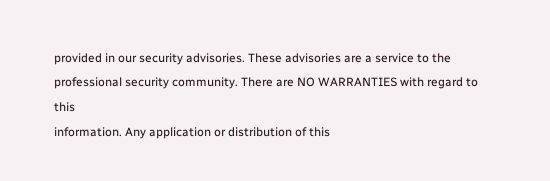provided in our security advisories. These advisories are a service to the
professional security community. There are NO WARRANTIES with regard to this
information. Any application or distribution of this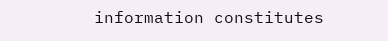information constitutes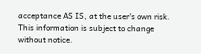acceptance AS IS, at the user's own risk. This information is subject to change
without notice.